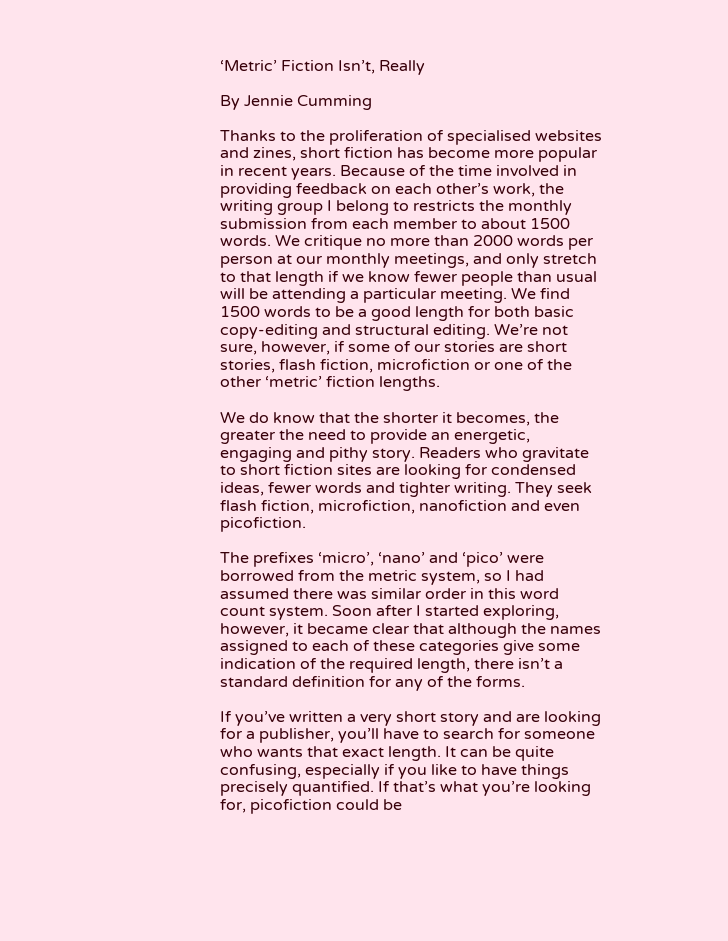‘Metric’ Fiction Isn’t, Really

By Jennie Cumming

Thanks to the proliferation of specialised websites and zines, short fiction has become more popular in recent years. Because of the time involved in providing feedback on each other’s work, the writing group I belong to restricts the monthly submission from each member to about 1500 words. We critique no more than 2000 words per person at our monthly meetings, and only stretch to that length if we know fewer people than usual will be attending a particular meeting. We find 1500 words to be a good length for both basic copy-editing and structural editing. We’re not sure, however, if some of our stories are short stories, flash fiction, microfiction or one of the other ‘metric’ fiction lengths.

We do know that the shorter it becomes, the greater the need to provide an energetic, engaging and pithy story. Readers who gravitate to short fiction sites are looking for condensed ideas, fewer words and tighter writing. They seek flash fiction, microfiction, nanofiction and even picofiction.

The prefixes ‘micro’, ‘nano’ and ‘pico’ were borrowed from the metric system, so I had assumed there was similar order in this word count system. Soon after I started exploring, however, it became clear that although the names assigned to each of these categories give some indication of the required length, there isn’t a standard definition for any of the forms.

If you’ve written a very short story and are looking for a publisher, you’ll have to search for someone who wants that exact length. It can be quite confusing, especially if you like to have things precisely quantified. If that’s what you’re looking for, picofiction could be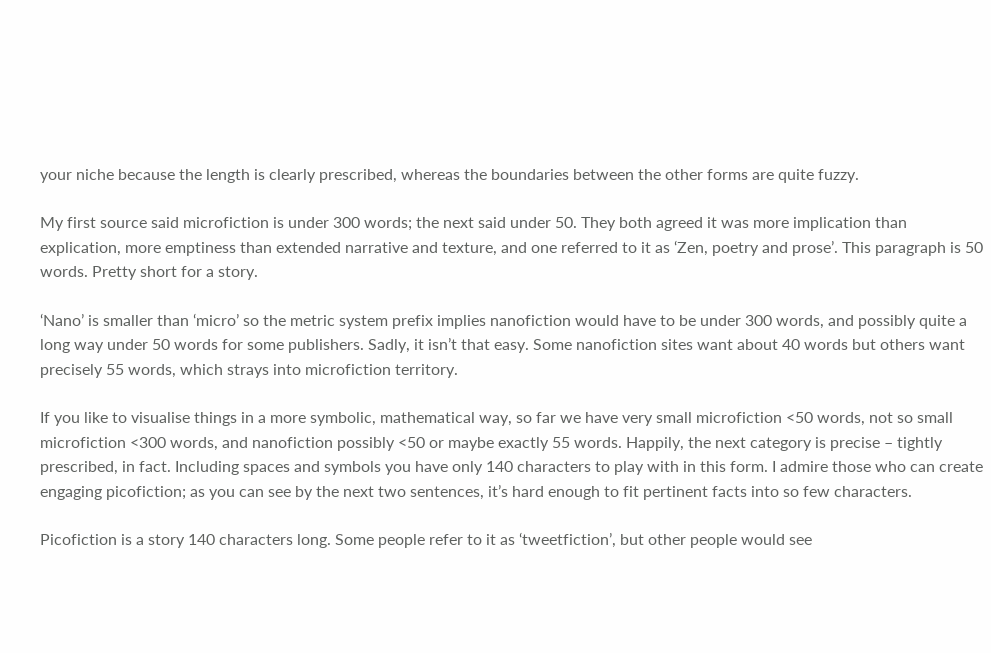your niche because the length is clearly prescribed, whereas the boundaries between the other forms are quite fuzzy.

My first source said microfiction is under 300 words; the next said under 50. They both agreed it was more implication than explication, more emptiness than extended narrative and texture, and one referred to it as ‘Zen, poetry and prose’. This paragraph is 50 words. Pretty short for a story.

‘Nano’ is smaller than ‘micro’ so the metric system prefix implies nanofiction would have to be under 300 words, and possibly quite a long way under 50 words for some publishers. Sadly, it isn’t that easy. Some nanofiction sites want about 40 words but others want precisely 55 words, which strays into microfiction territory.

If you like to visualise things in a more symbolic, mathematical way, so far we have very small microfiction <50 words, not so small microfiction <300 words, and nanofiction possibly <50 or maybe exactly 55 words. Happily, the next category is precise – tightly prescribed, in fact. Including spaces and symbols you have only 140 characters to play with in this form. I admire those who can create engaging picofiction; as you can see by the next two sentences, it’s hard enough to fit pertinent facts into so few characters.

Picofiction is a story 140 characters long. Some people refer to it as ‘tweetfiction’, but other people would see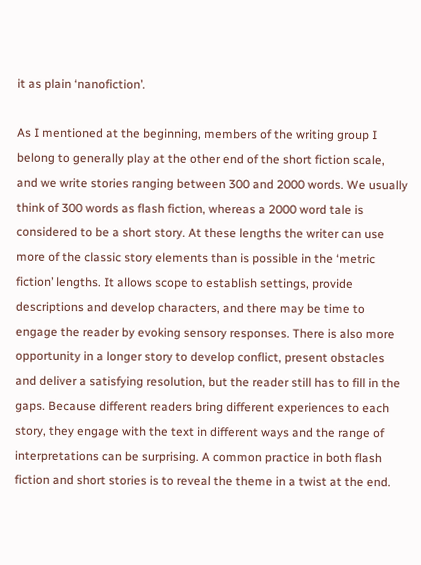it as plain ‘nanofiction’.

As I mentioned at the beginning, members of the writing group I belong to generally play at the other end of the short fiction scale, and we write stories ranging between 300 and 2000 words. We usually think of 300 words as flash fiction, whereas a 2000 word tale is considered to be a short story. At these lengths the writer can use more of the classic story elements than is possible in the ‘metric fiction’ lengths. It allows scope to establish settings, provide descriptions and develop characters, and there may be time to engage the reader by evoking sensory responses. There is also more opportunity in a longer story to develop conflict, present obstacles and deliver a satisfying resolution, but the reader still has to fill in the gaps. Because different readers bring different experiences to each story, they engage with the text in different ways and the range of interpretations can be surprising. A common practice in both flash fiction and short stories is to reveal the theme in a twist at the end.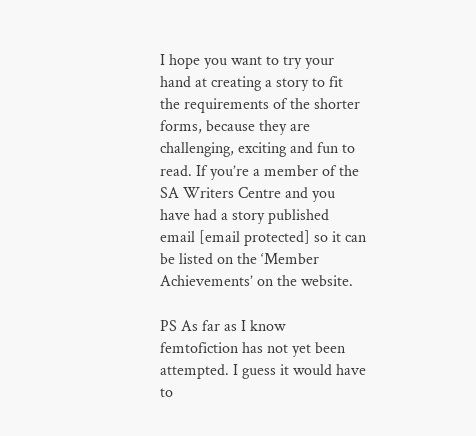I hope you want to try your hand at creating a story to fit the requirements of the shorter forms, because they are challenging, exciting and fun to read. If you’re a member of the SA Writers Centre and you have had a story published email [email protected] so it can be listed on the ‘Member Achievements’ on the website.

PS As far as I know femtofiction has not yet been attempted. I guess it would have to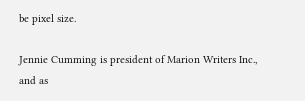be pixel size.

Jennie Cumming is president of Marion Writers Inc., and as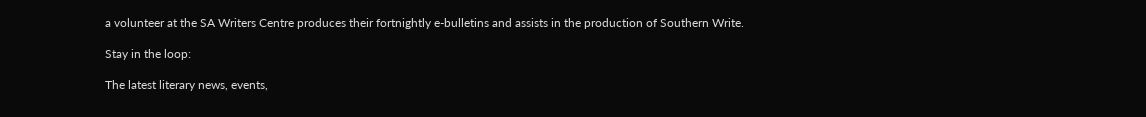a volunteer at the SA Writers Centre produces their fortnightly e-bulletins and assists in the production of Southern Write.

Stay in the loop:

The latest literary news, events,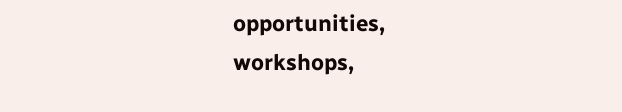opportunities, workshops,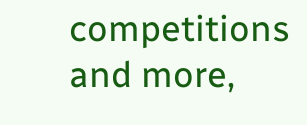competitions and more,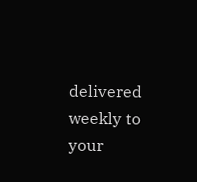delivered weekly to your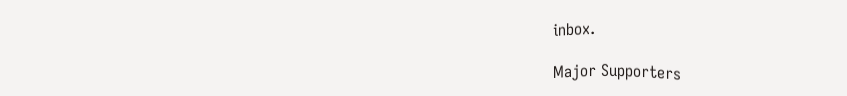inbox.

Major Supporters